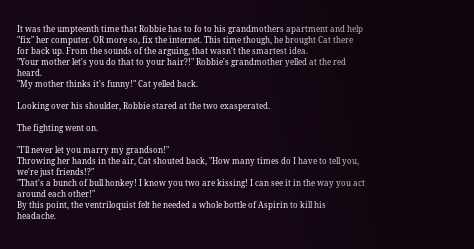It was the umpteenth time that Robbie has to fo to his grandmothers apartment and help "fix" her computer. OR more so, fix the internet. This time though, he brought Cat there for back up. From the sounds of the arguing, that wasn't the smartest idea.
"Your mother let's you do that to your hair?!" Robbie's grandmother yelled at the red heard.
"My mother thinks it's funny!" Cat yelled back.

Looking over his shoulder, Robbie stared at the two exasperated.

The fighting went on.

"I'll never let you marry my grandson!"
Throwing her hands in the air, Cat shouted back, "How many times do I have to tell you, we're just friends!?"
"That's a bunch of bull honkey! I know you two are kissing! I can see it in the way you act around each other!"
By this point, the ventriloquist felt he needed a whole bottle of Aspirin to kill his headache.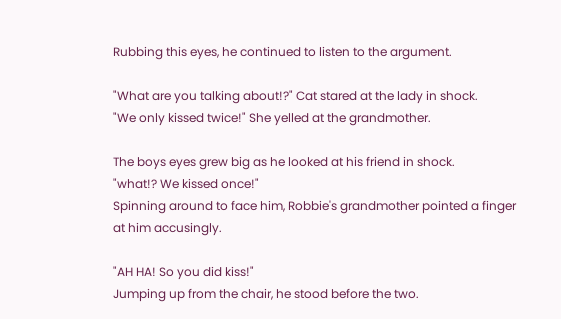Rubbing this eyes, he continued to listen to the argument.

"What are you talking about!?" Cat stared at the lady in shock.
"We only kissed twice!" She yelled at the grandmother.

The boys eyes grew big as he looked at his friend in shock.
"what!? We kissed once!"
Spinning around to face him, Robbie's grandmother pointed a finger at him accusingly.

"AH HA! So you did kiss!"
Jumping up from the chair, he stood before the two.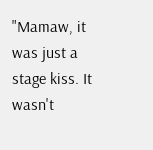"Mamaw, it was just a stage kiss. It wasn't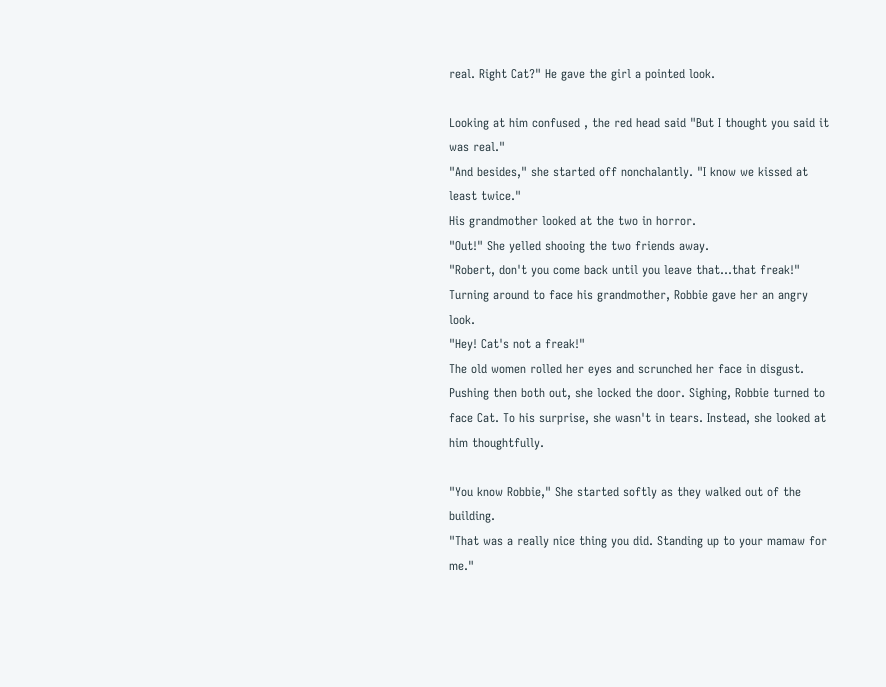real. Right Cat?" He gave the girl a pointed look.

Looking at him confused , the red head said "But I thought you said it was real."
"And besides," she started off nonchalantly. "I know we kissed at least twice."
His grandmother looked at the two in horror.
"Out!" She yelled shooing the two friends away.
"Robert, don't you come back until you leave that…that freak!"
Turning around to face his grandmother, Robbie gave her an angry look.
"Hey! Cat's not a freak!"
The old women rolled her eyes and scrunched her face in disgust. Pushing then both out, she locked the door. Sighing, Robbie turned to face Cat. To his surprise, she wasn't in tears. Instead, she looked at him thoughtfully.

"You know Robbie," She started softly as they walked out of the building.
"That was a really nice thing you did. Standing up to your mamaw for me."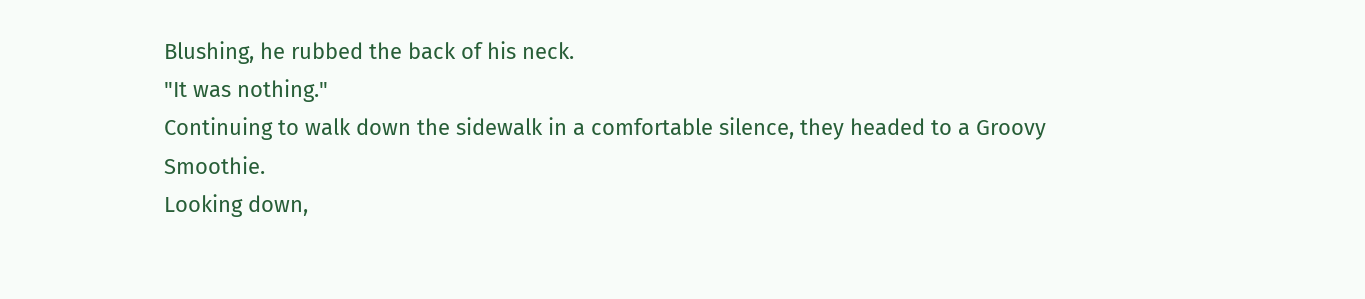Blushing, he rubbed the back of his neck.
"It was nothing."
Continuing to walk down the sidewalk in a comfortable silence, they headed to a Groovy Smoothie.
Looking down,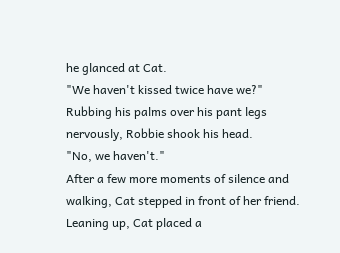he glanced at Cat.
"We haven't kissed twice have we?"
Rubbing his palms over his pant legs nervously, Robbie shook his head.
"No, we haven't."
After a few more moments of silence and walking, Cat stepped in front of her friend. Leaning up, Cat placed a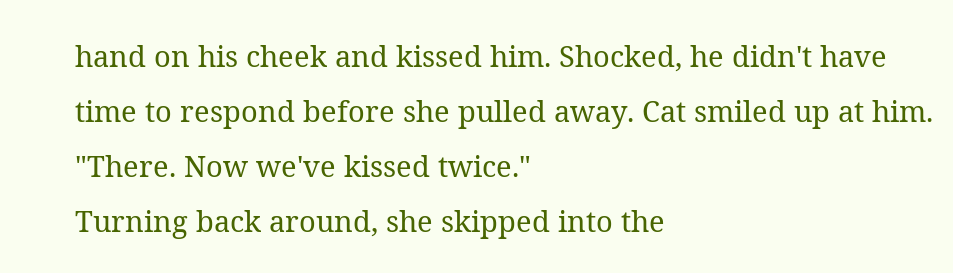hand on his cheek and kissed him. Shocked, he didn't have time to respond before she pulled away. Cat smiled up at him.
"There. Now we've kissed twice."
Turning back around, she skipped into the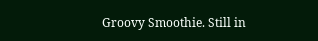Groovy Smoothie. Still in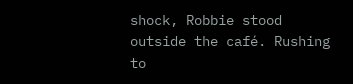shock, Robbie stood outside the café. Rushing to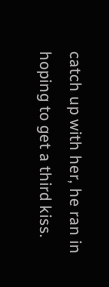catch up with her, he ran in hoping to get a third kiss.